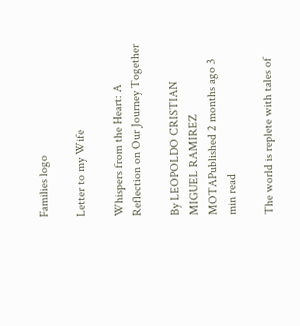Families logo

Letter to my Wife

Whispers from the Heart: A Reflection on Our Journey Together

By LEOPOLDO CRISTIAN MIGUEL RAMIREZ MOTAPublished 2 months ago 3 min read

The world is replete with tales of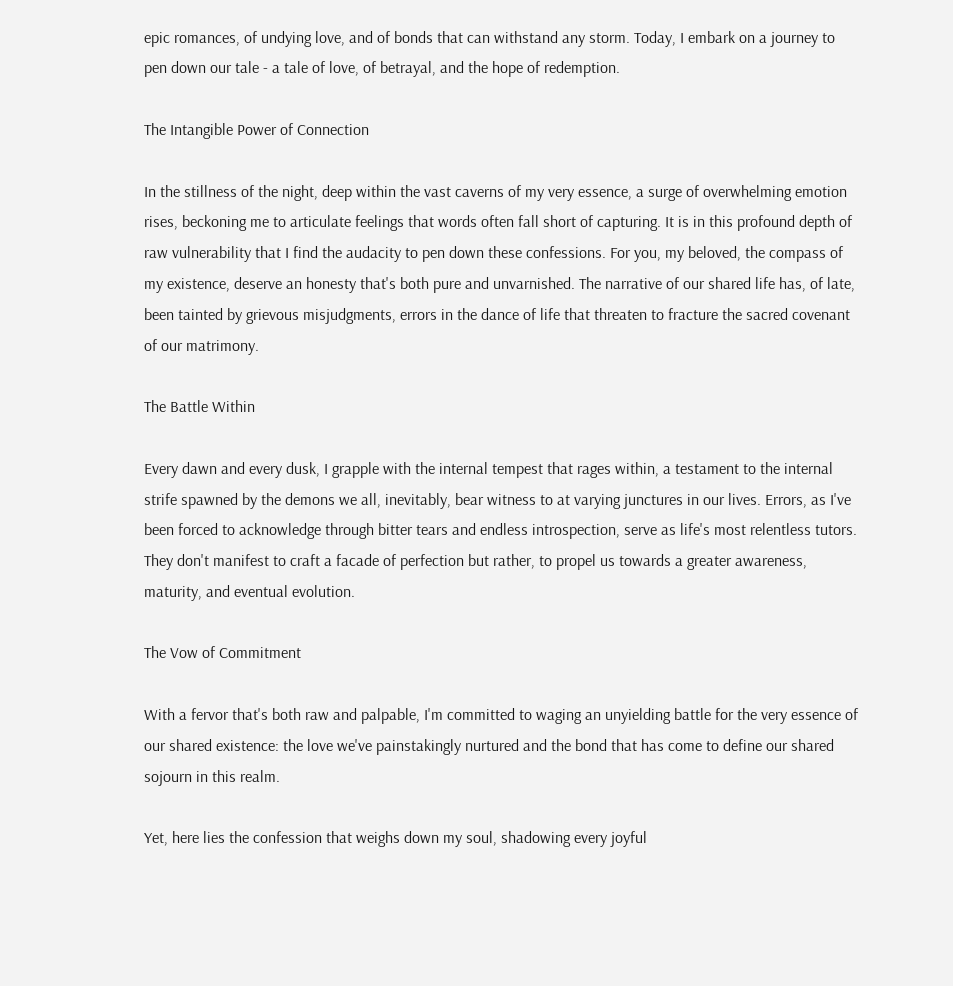epic romances, of undying love, and of bonds that can withstand any storm. Today, I embark on a journey to pen down our tale - a tale of love, of betrayal, and the hope of redemption.

The Intangible Power of Connection

In the stillness of the night, deep within the vast caverns of my very essence, a surge of overwhelming emotion rises, beckoning me to articulate feelings that words often fall short of capturing. It is in this profound depth of raw vulnerability that I find the audacity to pen down these confessions. For you, my beloved, the compass of my existence, deserve an honesty that's both pure and unvarnished. The narrative of our shared life has, of late, been tainted by grievous misjudgments, errors in the dance of life that threaten to fracture the sacred covenant of our matrimony.

The Battle Within

Every dawn and every dusk, I grapple with the internal tempest that rages within, a testament to the internal strife spawned by the demons we all, inevitably, bear witness to at varying junctures in our lives. Errors, as I've been forced to acknowledge through bitter tears and endless introspection, serve as life's most relentless tutors. They don't manifest to craft a facade of perfection but rather, to propel us towards a greater awareness, maturity, and eventual evolution.

The Vow of Commitment

With a fervor that's both raw and palpable, I'm committed to waging an unyielding battle for the very essence of our shared existence: the love we've painstakingly nurtured and the bond that has come to define our shared sojourn in this realm.

Yet, here lies the confession that weighs down my soul, shadowing every joyful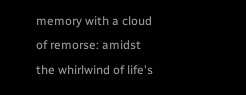memory with a cloud of remorse: amidst the whirlwind of life's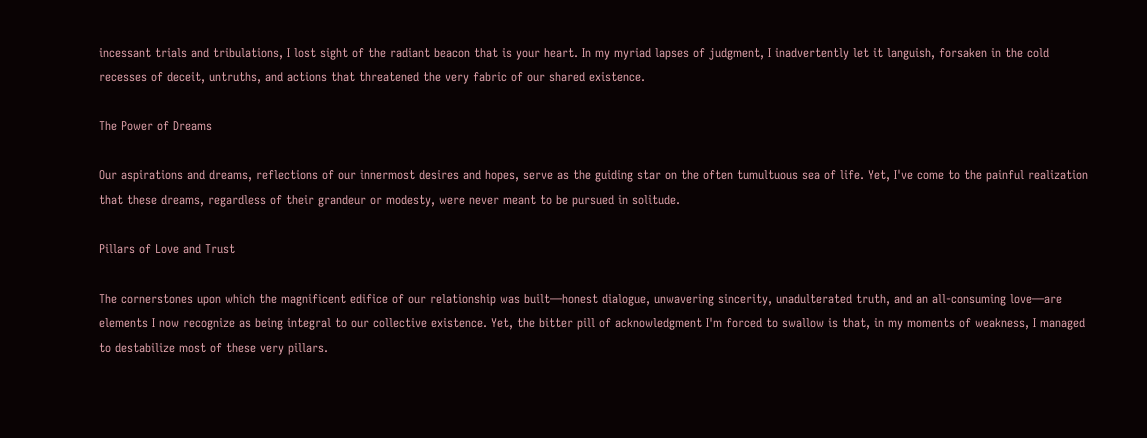incessant trials and tribulations, I lost sight of the radiant beacon that is your heart. In my myriad lapses of judgment, I inadvertently let it languish, forsaken in the cold recesses of deceit, untruths, and actions that threatened the very fabric of our shared existence.

The Power of Dreams

Our aspirations and dreams, reflections of our innermost desires and hopes, serve as the guiding star on the often tumultuous sea of life. Yet, I've come to the painful realization that these dreams, regardless of their grandeur or modesty, were never meant to be pursued in solitude.

Pillars of Love and Trust

The cornerstones upon which the magnificent edifice of our relationship was built—honest dialogue, unwavering sincerity, unadulterated truth, and an all-consuming love—are elements I now recognize as being integral to our collective existence. Yet, the bitter pill of acknowledgment I'm forced to swallow is that, in my moments of weakness, I managed to destabilize most of these very pillars.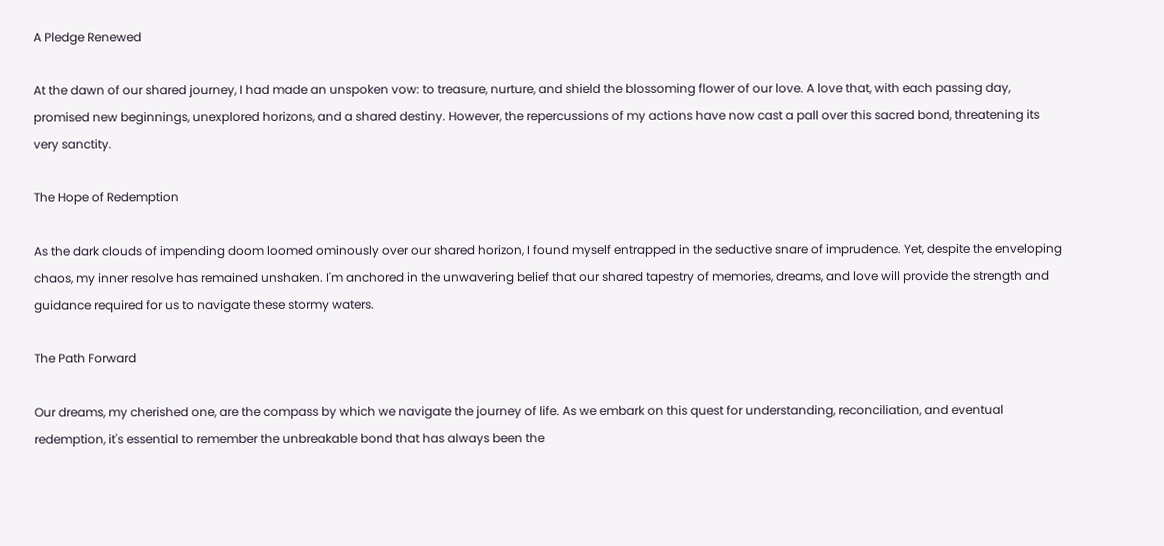A Pledge Renewed

At the dawn of our shared journey, I had made an unspoken vow: to treasure, nurture, and shield the blossoming flower of our love. A love that, with each passing day, promised new beginnings, unexplored horizons, and a shared destiny. However, the repercussions of my actions have now cast a pall over this sacred bond, threatening its very sanctity.

The Hope of Redemption

As the dark clouds of impending doom loomed ominously over our shared horizon, I found myself entrapped in the seductive snare of imprudence. Yet, despite the enveloping chaos, my inner resolve has remained unshaken. I'm anchored in the unwavering belief that our shared tapestry of memories, dreams, and love will provide the strength and guidance required for us to navigate these stormy waters.

The Path Forward

Our dreams, my cherished one, are the compass by which we navigate the journey of life. As we embark on this quest for understanding, reconciliation, and eventual redemption, it's essential to remember the unbreakable bond that has always been the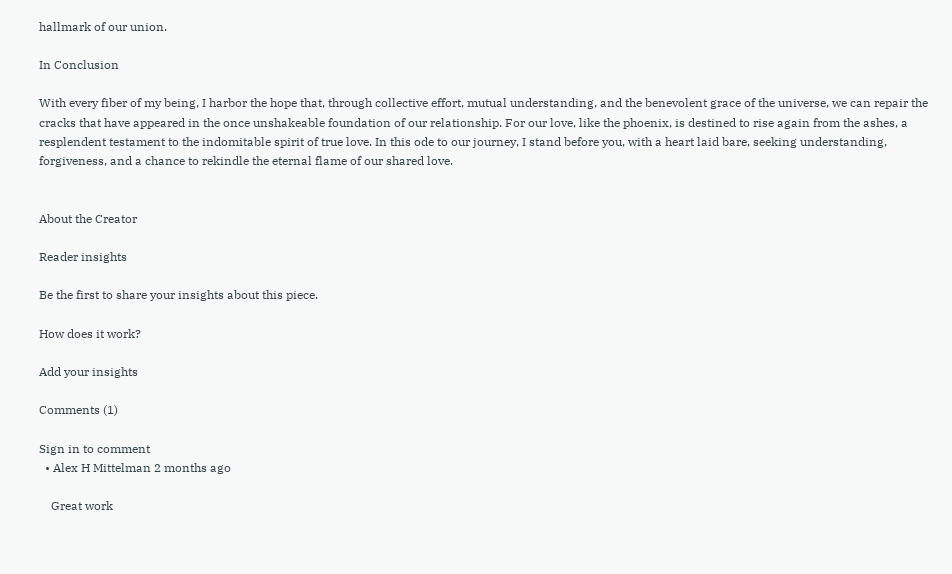hallmark of our union.

In Conclusion

With every fiber of my being, I harbor the hope that, through collective effort, mutual understanding, and the benevolent grace of the universe, we can repair the cracks that have appeared in the once unshakeable foundation of our relationship. For our love, like the phoenix, is destined to rise again from the ashes, a resplendent testament to the indomitable spirit of true love. In this ode to our journey, I stand before you, with a heart laid bare, seeking understanding, forgiveness, and a chance to rekindle the eternal flame of our shared love.


About the Creator

Reader insights

Be the first to share your insights about this piece.

How does it work?

Add your insights

Comments (1)

Sign in to comment
  • Alex H Mittelman 2 months ago

    Great work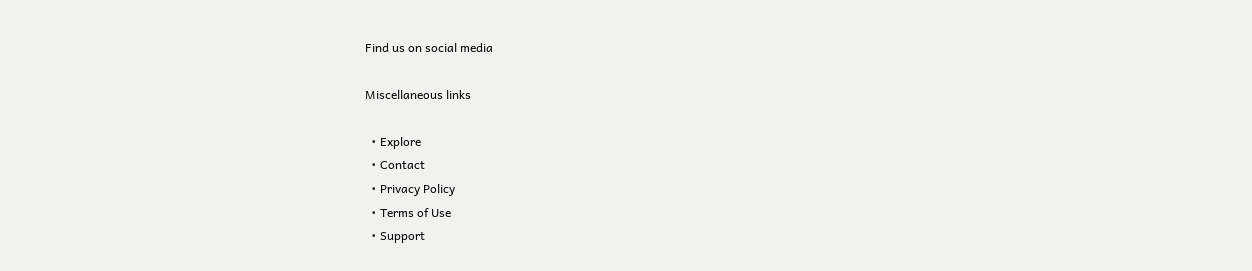Find us on social media

Miscellaneous links

  • Explore
  • Contact
  • Privacy Policy
  • Terms of Use
  • Support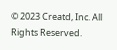© 2023 Creatd, Inc. All Rights Reserved.